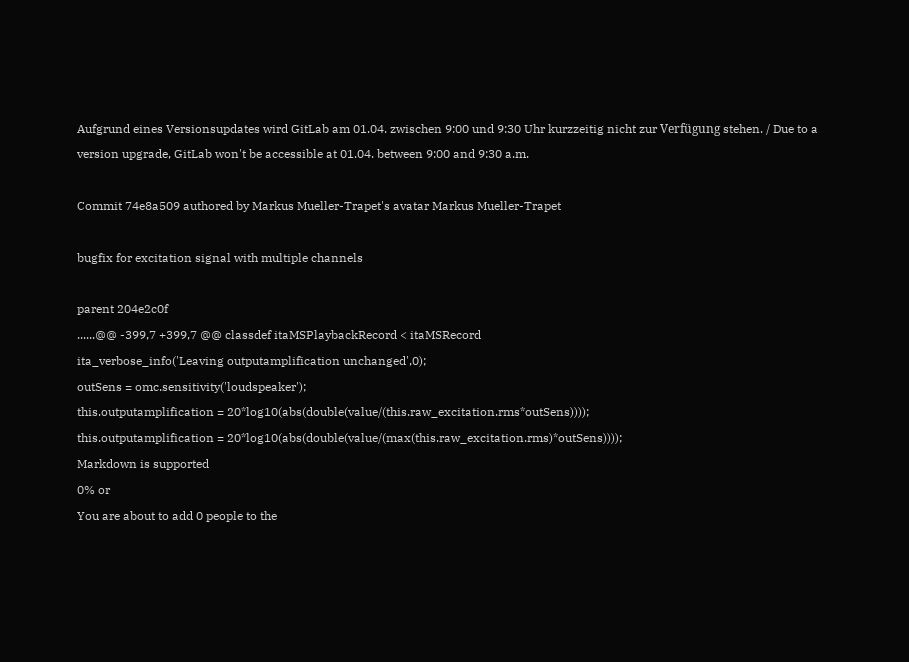Aufgrund eines Versionsupdates wird GitLab am 01.04. zwischen 9:00 und 9:30 Uhr kurzzeitig nicht zur Verfügung stehen. / Due to a version upgrade, GitLab won't be accessible at 01.04. between 9:00 and 9:30 a.m.

Commit 74e8a509 authored by Markus Mueller-Trapet's avatar Markus Mueller-Trapet

bugfix for excitation signal with multiple channels

parent 204e2c0f
......@@ -399,7 +399,7 @@ classdef itaMSPlaybackRecord < itaMSRecord
ita_verbose_info('Leaving outputamplification unchanged',0);
outSens = omc.sensitivity('loudspeaker');
this.outputamplification = 20*log10(abs(double(value/(this.raw_excitation.rms*outSens))));
this.outputamplification = 20*log10(abs(double(value/(max(this.raw_excitation.rms)*outSens))));
Markdown is supported
0% or
You are about to add 0 people to the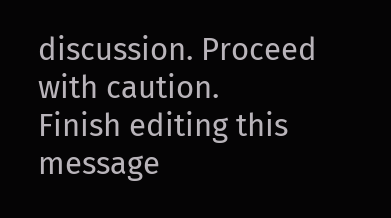discussion. Proceed with caution.
Finish editing this message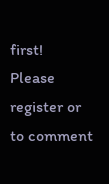first!
Please register or to comment